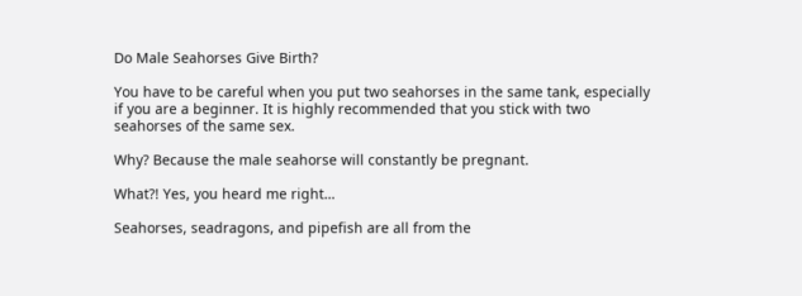Do Male Seahorses Give Birth?

You have to be careful when you put two seahorses in the same tank, especially if you are a beginner. It is highly recommended that you stick with two seahorses of the same sex.

Why? Because the male seahorse will constantly be pregnant.

What?! Yes, you heard me right…

Seahorses, seadragons, and pipefish are all from the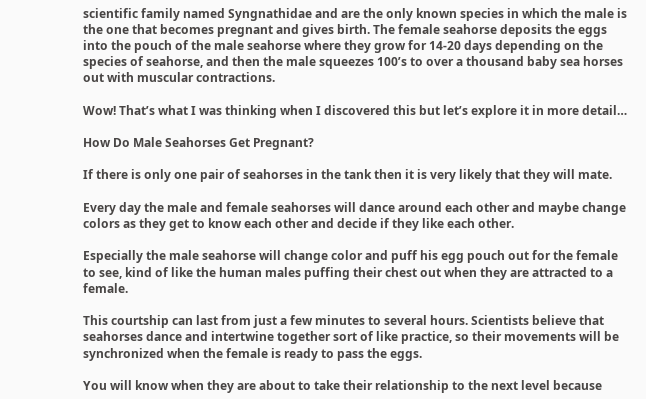scientific family named Syngnathidae and are the only known species in which the male is the one that becomes pregnant and gives birth. The female seahorse deposits the eggs into the pouch of the male seahorse where they grow for 14-20 days depending on the species of seahorse, and then the male squeezes 100’s to over a thousand baby sea horses out with muscular contractions.

Wow! That’s what I was thinking when I discovered this but let’s explore it in more detail…

How Do Male Seahorses Get Pregnant?

If there is only one pair of seahorses in the tank then it is very likely that they will mate.

Every day the male and female seahorses will dance around each other and maybe change colors as they get to know each other and decide if they like each other.

Especially the male seahorse will change color and puff his egg pouch out for the female to see, kind of like the human males puffing their chest out when they are attracted to a female.

This courtship can last from just a few minutes to several hours. Scientists believe that seahorses dance and intertwine together sort of like practice, so their movements will be synchronized when the female is ready to pass the eggs.

You will know when they are about to take their relationship to the next level because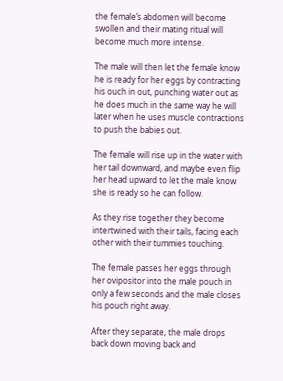the female’s abdomen will become swollen and their mating ritual will become much more intense.

The male will then let the female know he is ready for her eggs by contracting his ouch in out, punching water out as he does much in the same way he will later when he uses muscle contractions to push the babies out.

The female will rise up in the water with her tail downward, and maybe even flip her head upward to let the male know she is ready so he can follow.

As they rise together they become intertwined with their tails, facing each other with their tummies touching.

The female passes her eggs through her ovipositor into the male pouch in only a few seconds and the male closes his pouch right away.

After they separate, the male drops back down moving back and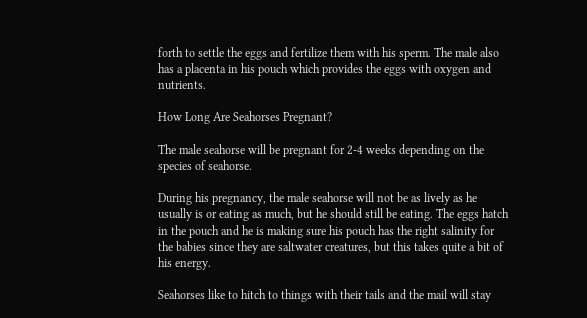forth to settle the eggs and fertilize them with his sperm. The male also has a placenta in his pouch which provides the eggs with oxygen and nutrients.

How Long Are Seahorses Pregnant?

The male seahorse will be pregnant for 2-4 weeks depending on the species of seahorse.

During his pregnancy, the male seahorse will not be as lively as he usually is or eating as much, but he should still be eating. The eggs hatch in the pouch and he is making sure his pouch has the right salinity for the babies since they are saltwater creatures, but this takes quite a bit of his energy.

Seahorses like to hitch to things with their tails and the mail will stay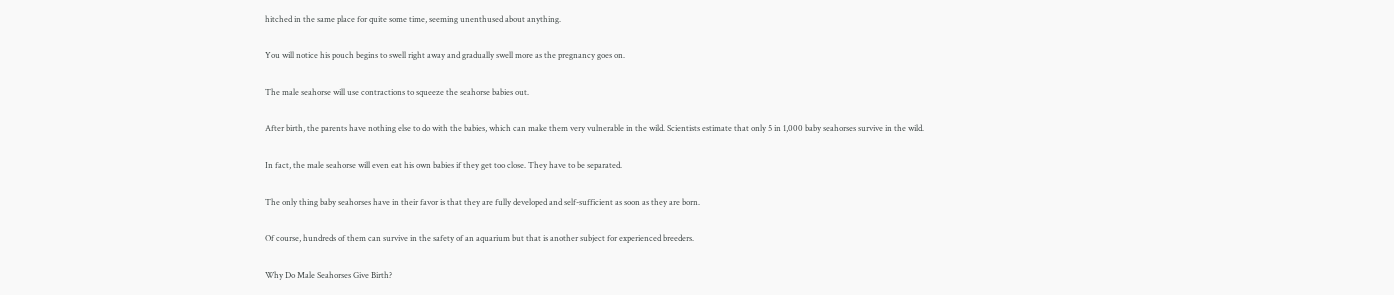hitched in the same place for quite some time, seeming unenthused about anything.

You will notice his pouch begins to swell right away and gradually swell more as the pregnancy goes on.

The male seahorse will use contractions to squeeze the seahorse babies out.

After birth, the parents have nothing else to do with the babies, which can make them very vulnerable in the wild. Scientists estimate that only 5 in 1,000 baby seahorses survive in the wild.

In fact, the male seahorse will even eat his own babies if they get too close. They have to be separated.

The only thing baby seahorses have in their favor is that they are fully developed and self-sufficient as soon as they are born.

Of course, hundreds of them can survive in the safety of an aquarium but that is another subject for experienced breeders.

Why Do Male Seahorses Give Birth?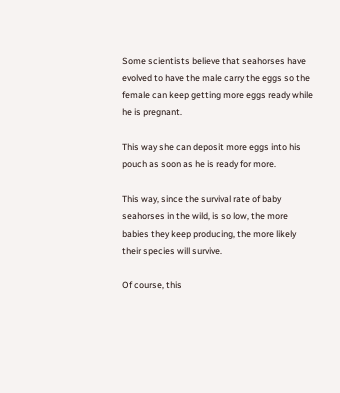Some scientists believe that seahorses have evolved to have the male carry the eggs so the female can keep getting more eggs ready while he is pregnant.

This way she can deposit more eggs into his pouch as soon as he is ready for more.

This way, since the survival rate of baby seahorses in the wild, is so low, the more babies they keep producing, the more likely their species will survive.

Of course, this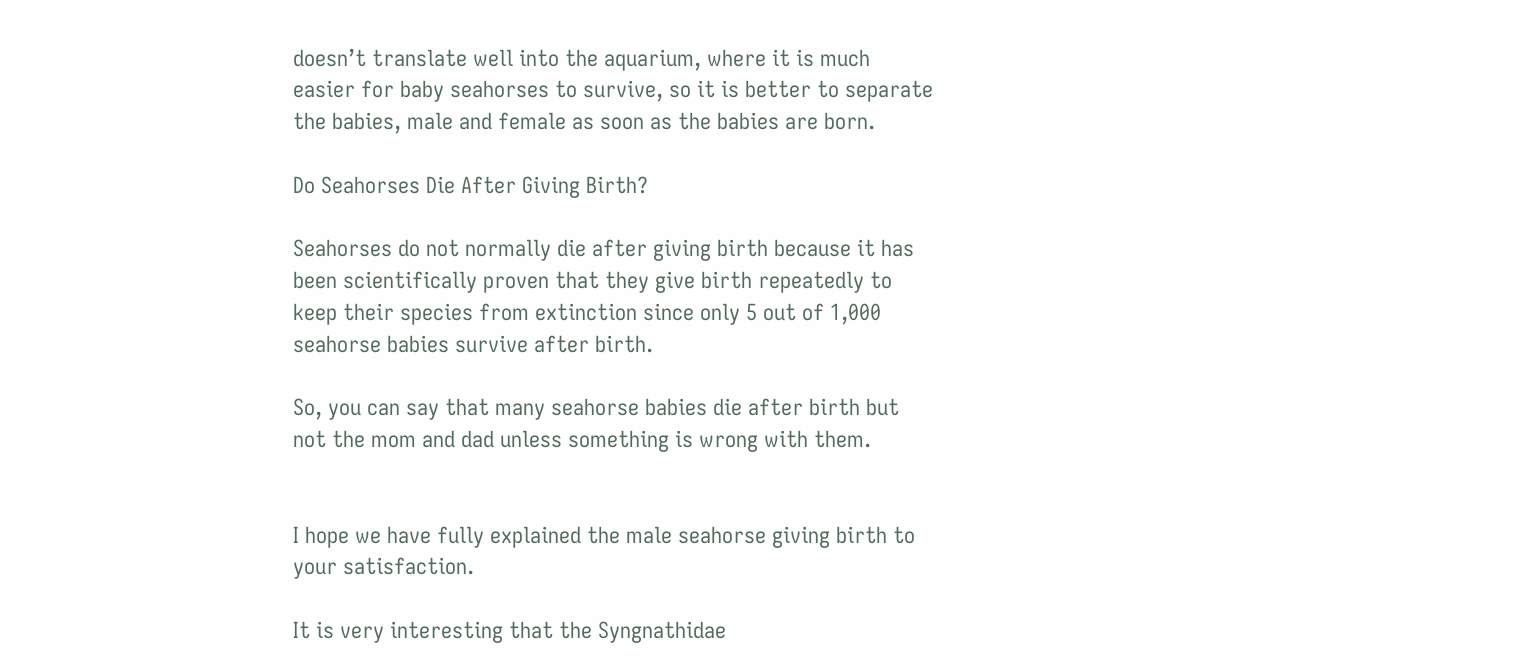doesn’t translate well into the aquarium, where it is much easier for baby seahorses to survive, so it is better to separate the babies, male and female as soon as the babies are born.

Do Seahorses Die After Giving Birth?

Seahorses do not normally die after giving birth because it has been scientifically proven that they give birth repeatedly to keep their species from extinction since only 5 out of 1,000 seahorse babies survive after birth.

So, you can say that many seahorse babies die after birth but not the mom and dad unless something is wrong with them.


I hope we have fully explained the male seahorse giving birth to your satisfaction.

It is very interesting that the Syngnathidae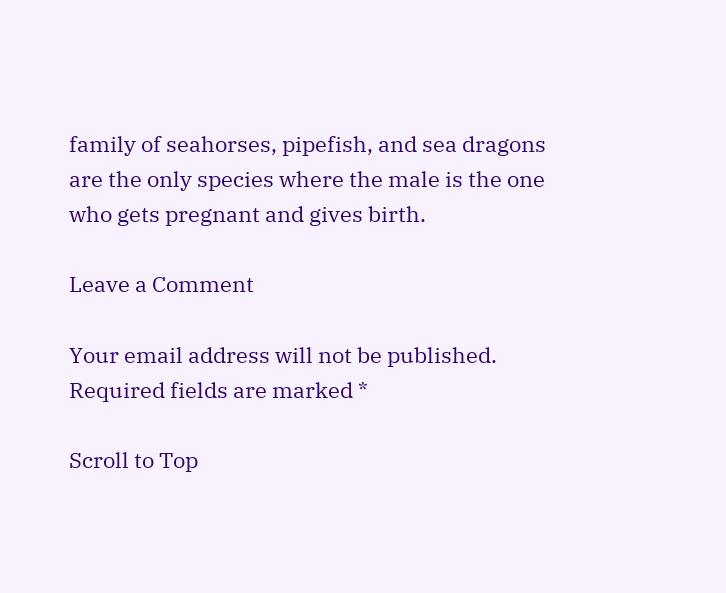family of seahorses, pipefish, and sea dragons are the only species where the male is the one who gets pregnant and gives birth.

Leave a Comment

Your email address will not be published. Required fields are marked *

Scroll to Top